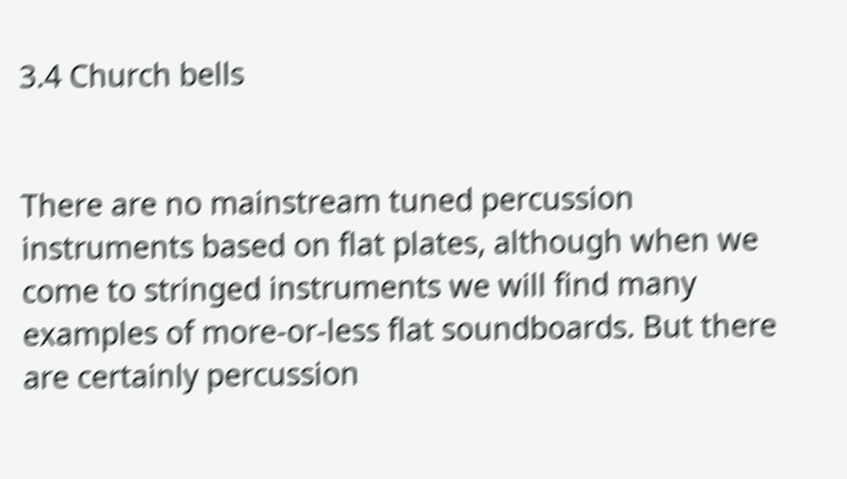3.4 Church bells


There are no mainstream tuned percussion instruments based on flat plates, although when we come to stringed instruments we will find many examples of more-or-less flat soundboards. But there are certainly percussion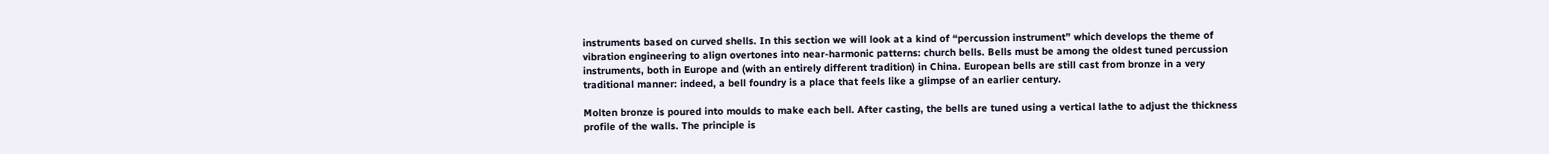instruments based on curved shells. In this section we will look at a kind of “percussion instrument” which develops the theme of vibration engineering to align overtones into near-harmonic patterns: church bells. Bells must be among the oldest tuned percussion instruments, both in Europe and (with an entirely different tradition) in China. European bells are still cast from bronze in a very traditional manner: indeed, a bell foundry is a place that feels like a glimpse of an earlier century.

Molten bronze is poured into moulds to make each bell. After casting, the bells are tuned using a vertical lathe to adjust the thickness profile of the walls. The principle is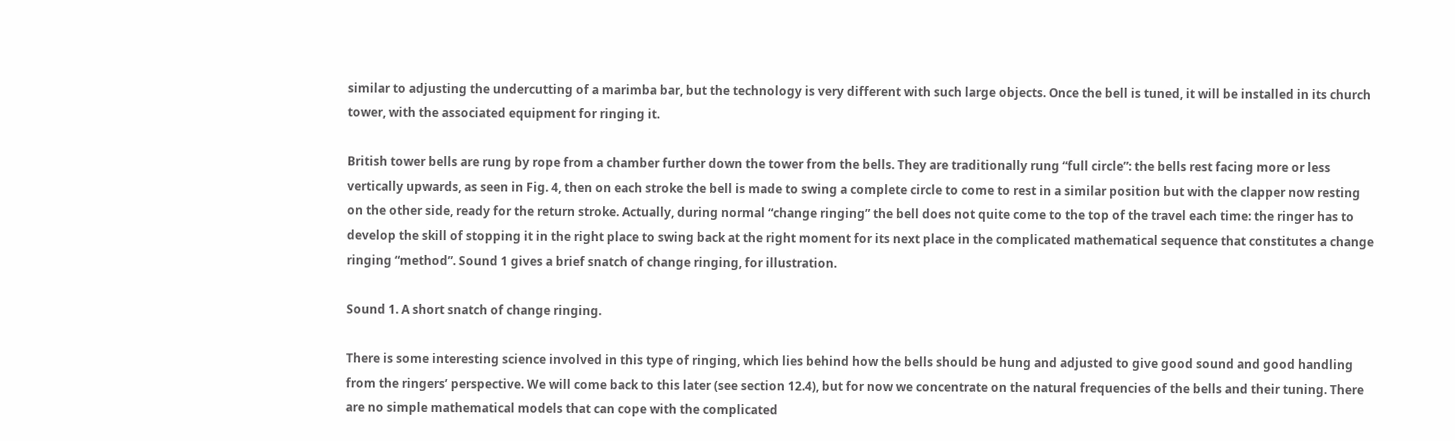similar to adjusting the undercutting of a marimba bar, but the technology is very different with such large objects. Once the bell is tuned, it will be installed in its church tower, with the associated equipment for ringing it.

British tower bells are rung by rope from a chamber further down the tower from the bells. They are traditionally rung “full circle”: the bells rest facing more or less vertically upwards, as seen in Fig. 4, then on each stroke the bell is made to swing a complete circle to come to rest in a similar position but with the clapper now resting on the other side, ready for the return stroke. Actually, during normal “change ringing” the bell does not quite come to the top of the travel each time: the ringer has to develop the skill of stopping it in the right place to swing back at the right moment for its next place in the complicated mathematical sequence that constitutes a change ringing “method”. Sound 1 gives a brief snatch of change ringing, for illustration.

Sound 1. A short snatch of change ringing.

There is some interesting science involved in this type of ringing, which lies behind how the bells should be hung and adjusted to give good sound and good handling from the ringers’ perspective. We will come back to this later (see section 12.4), but for now we concentrate on the natural frequencies of the bells and their tuning. There are no simple mathematical models that can cope with the complicated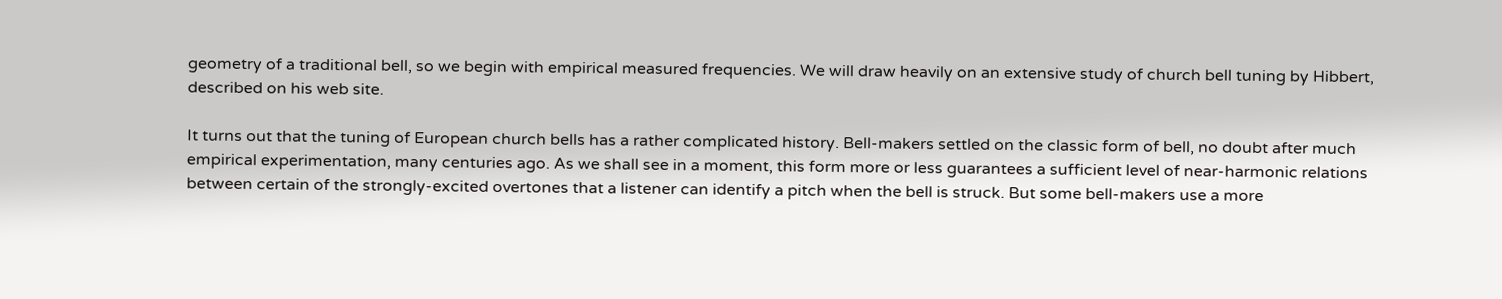geometry of a traditional bell, so we begin with empirical measured frequencies. We will draw heavily on an extensive study of church bell tuning by Hibbert, described on his web site.

It turns out that the tuning of European church bells has a rather complicated history. Bell-makers settled on the classic form of bell, no doubt after much empirical experimentation, many centuries ago. As we shall see in a moment, this form more or less guarantees a sufficient level of near-harmonic relations between certain of the strongly-excited overtones that a listener can identify a pitch when the bell is struck. But some bell-makers use a more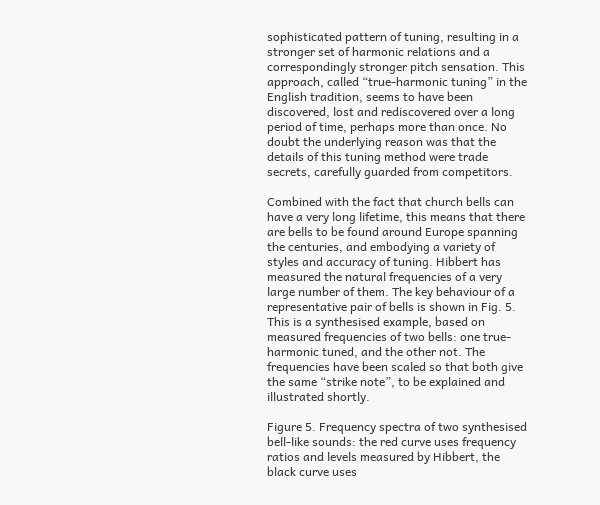sophisticated pattern of tuning, resulting in a stronger set of harmonic relations and a correspondingly stronger pitch sensation. This approach, called “true-harmonic tuning” in the English tradition, seems to have been discovered, lost and rediscovered over a long period of time, perhaps more than once. No doubt the underlying reason was that the details of this tuning method were trade secrets, carefully guarded from competitors.

Combined with the fact that church bells can have a very long lifetime, this means that there are bells to be found around Europe spanning the centuries, and embodying a variety of styles and accuracy of tuning. Hibbert has measured the natural frequencies of a very large number of them. The key behaviour of a representative pair of bells is shown in Fig. 5. This is a synthesised example, based on measured frequencies of two bells: one true-harmonic tuned, and the other not. The frequencies have been scaled so that both give the same “strike note”, to be explained and illustrated shortly.

Figure 5. Frequency spectra of two synthesised bell-like sounds: the red curve uses frequency ratios and levels measured by Hibbert, the black curve uses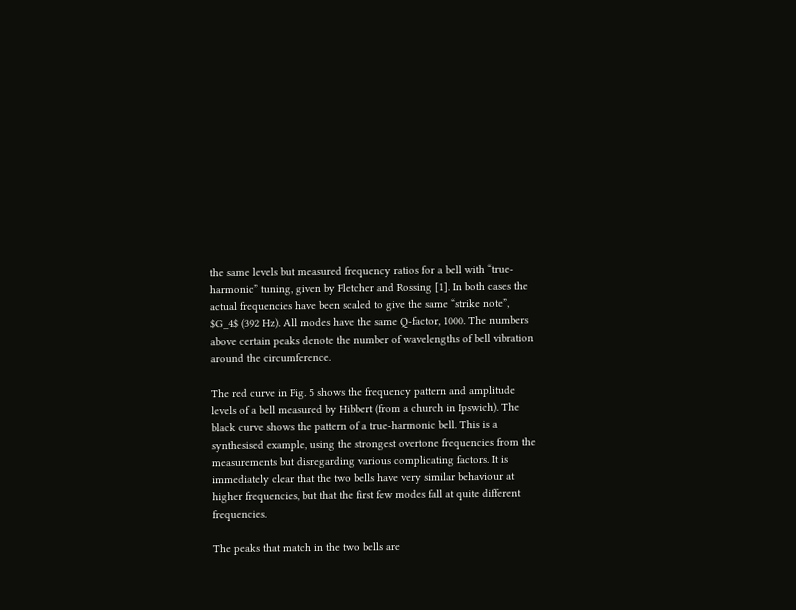the same levels but measured frequency ratios for a bell with “true-harmonic” tuning, given by Fletcher and Rossing [1]. In both cases the actual frequencies have been scaled to give the same “strike note”, $G_4$ (392 Hz). All modes have the same Q-factor, 1000. The numbers above certain peaks denote the number of wavelengths of bell vibration around the circumference.

The red curve in Fig. 5 shows the frequency pattern and amplitude levels of a bell measured by Hibbert (from a church in Ipswich). The black curve shows the pattern of a true-harmonic bell. This is a synthesised example, using the strongest overtone frequencies from the measurements but disregarding various complicating factors. It is immediately clear that the two bells have very similar behaviour at higher frequencies, but that the first few modes fall at quite different frequencies.

The peaks that match in the two bells are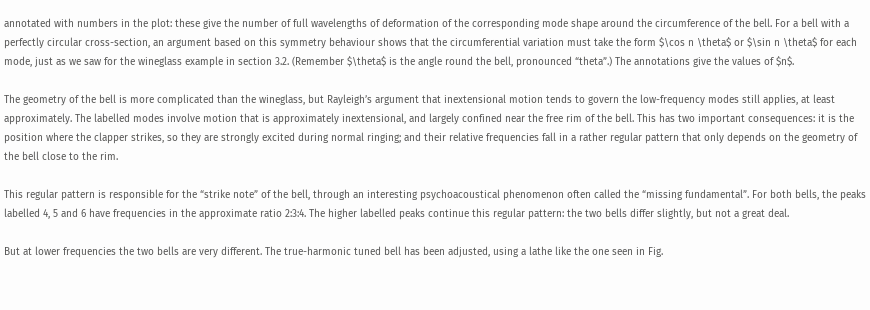annotated with numbers in the plot: these give the number of full wavelengths of deformation of the corresponding mode shape around the circumference of the bell. For a bell with a perfectly circular cross-section, an argument based on this symmetry behaviour shows that the circumferential variation must take the form $\cos n \theta$ or $\sin n \theta$ for each mode, just as we saw for the wineglass example in section 3.2. (Remember $\theta$ is the angle round the bell, pronounced “theta”.) The annotations give the values of $n$.

The geometry of the bell is more complicated than the wineglass, but Rayleigh’s argument that inextensional motion tends to govern the low-frequency modes still applies, at least approximately. The labelled modes involve motion that is approximately inextensional, and largely confined near the free rim of the bell. This has two important consequences: it is the position where the clapper strikes, so they are strongly excited during normal ringing; and their relative frequencies fall in a rather regular pattern that only depends on the geometry of the bell close to the rim.

This regular pattern is responsible for the “strike note” of the bell, through an interesting psychoacoustical phenomenon often called the “missing fundamental”. For both bells, the peaks labelled 4, 5 and 6 have frequencies in the approximate ratio 2:3:4. The higher labelled peaks continue this regular pattern: the two bells differ slightly, but not a great deal.

But at lower frequencies the two bells are very different. The true-harmonic tuned bell has been adjusted, using a lathe like the one seen in Fig.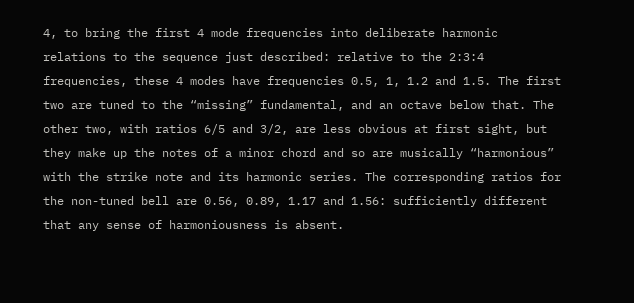4, to bring the first 4 mode frequencies into deliberate harmonic relations to the sequence just described: relative to the 2:3:4 frequencies, these 4 modes have frequencies 0.5, 1, 1.2 and 1.5. The first two are tuned to the “missing” fundamental, and an octave below that. The other two, with ratios 6/5 and 3/2, are less obvious at first sight, but they make up the notes of a minor chord and so are musically “harmonious” with the strike note and its harmonic series. The corresponding ratios for the non-tuned bell are 0.56, 0.89, 1.17 and 1.56: sufficiently different that any sense of harmoniousness is absent.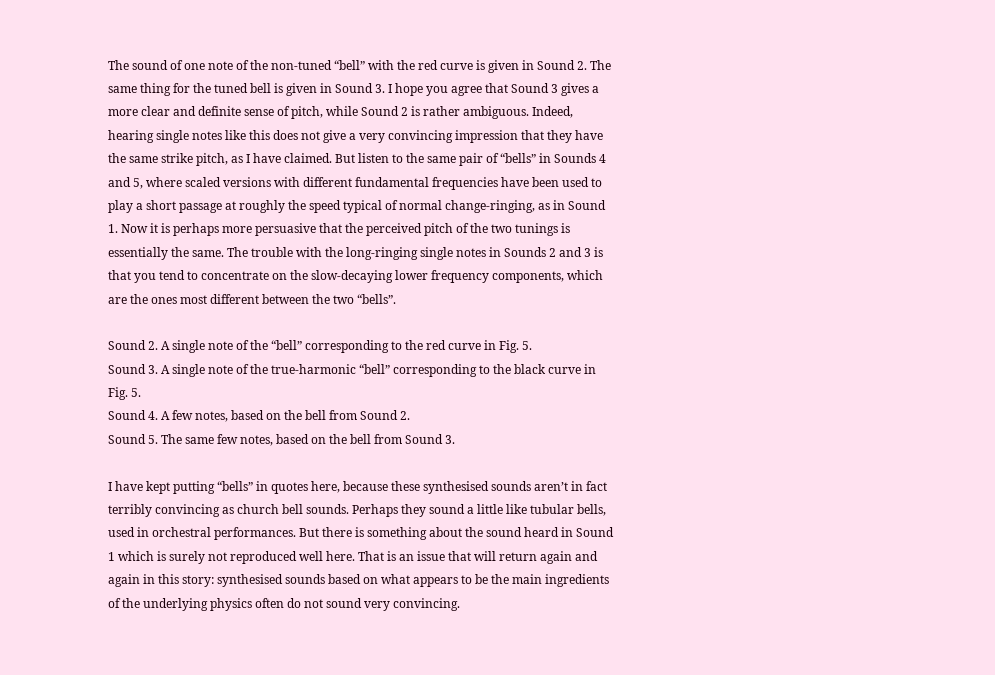The sound of one note of the non-tuned “bell” with the red curve is given in Sound 2. The same thing for the tuned bell is given in Sound 3. I hope you agree that Sound 3 gives a more clear and definite sense of pitch, while Sound 2 is rather ambiguous. Indeed, hearing single notes like this does not give a very convincing impression that they have the same strike pitch, as I have claimed. But listen to the same pair of “bells” in Sounds 4 and 5, where scaled versions with different fundamental frequencies have been used to play a short passage at roughly the speed typical of normal change-ringing, as in Sound 1. Now it is perhaps more persuasive that the perceived pitch of the two tunings is essentially the same. The trouble with the long-ringing single notes in Sounds 2 and 3 is that you tend to concentrate on the slow-decaying lower frequency components, which are the ones most different between the two “bells”.

Sound 2. A single note of the “bell” corresponding to the red curve in Fig. 5.
Sound 3. A single note of the true-harmonic “bell” corresponding to the black curve in Fig. 5.
Sound 4. A few notes, based on the bell from Sound 2.
Sound 5. The same few notes, based on the bell from Sound 3.

I have kept putting “bells” in quotes here, because these synthesised sounds aren’t in fact terribly convincing as church bell sounds. Perhaps they sound a little like tubular bells, used in orchestral performances. But there is something about the sound heard in Sound 1 which is surely not reproduced well here. That is an issue that will return again and again in this story: synthesised sounds based on what appears to be the main ingredients of the underlying physics often do not sound very convincing.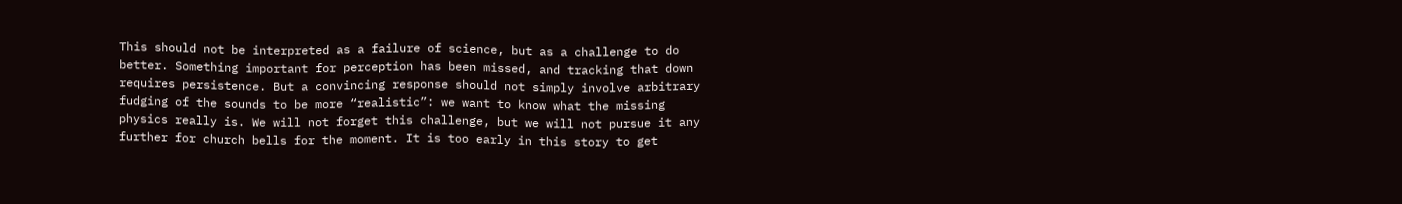This should not be interpreted as a failure of science, but as a challenge to do better. Something important for perception has been missed, and tracking that down requires persistence. But a convincing response should not simply involve arbitrary fudging of the sounds to be more “realistic”: we want to know what the missing physics really is. We will not forget this challenge, but we will not pursue it any further for church bells for the moment. It is too early in this story to get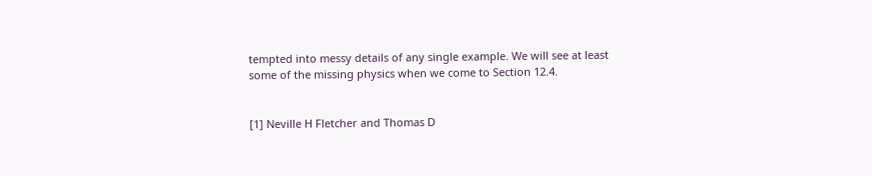tempted into messy details of any single example. We will see at least some of the missing physics when we come to Section 12.4.


[1] Neville H Fletcher and Thomas D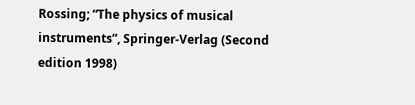Rossing; “The physics of musical instruments”, Springer-Verlag (Second edition 1998)